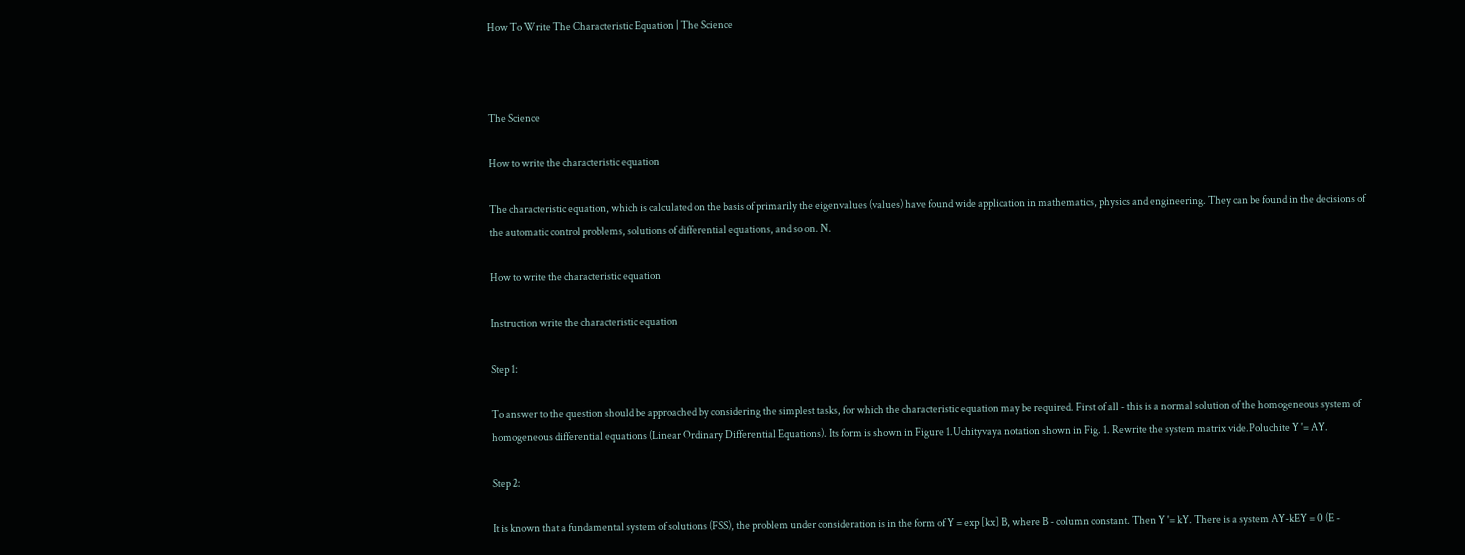How To Write The Characteristic Equation | The Science



The Science

How to write the characteristic equation

The characteristic equation, which is calculated on the basis of primarily the eigenvalues (values) have found wide application in mathematics, physics and engineering. They can be found in the decisions of the automatic control problems, solutions of differential equations, and so on. N.

How to write the characteristic equation

Instruction write the characteristic equation

Step 1:

To answer to the question should be approached by considering the simplest tasks, for which the characteristic equation may be required. First of all - this is a normal solution of the homogeneous system of homogeneous differential equations (Linear Ordinary Differential Equations). Its form is shown in Figure 1.Uchityvaya notation shown in Fig. 1. Rewrite the system matrix vide.Poluchite Y '= AY.

Step 2:

It is known that a fundamental system of solutions (FSS), the problem under consideration is in the form of Y = exp [kx] B, where B - column constant. Then Y '= kY. There is a system AY-kEY = 0 (E -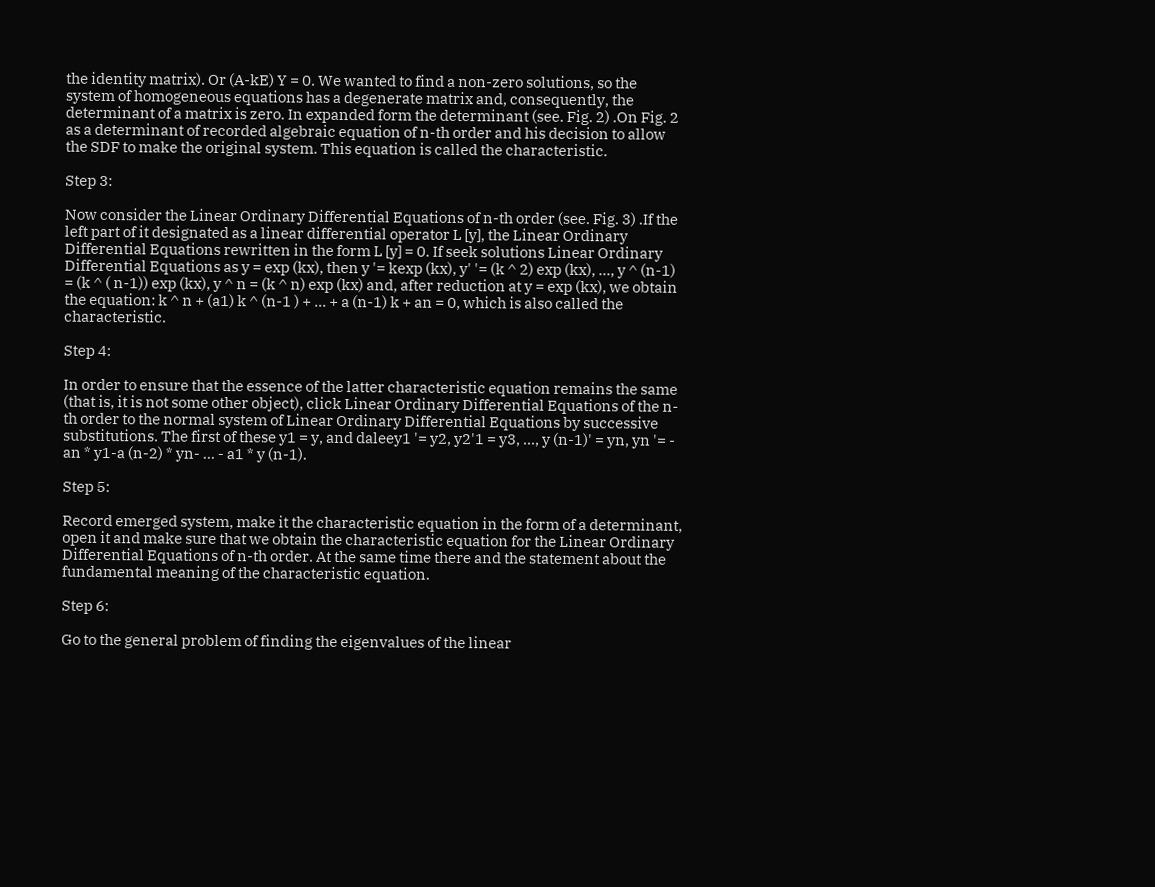the identity matrix). Or (A-kE) Y = 0. We wanted to find a non-zero solutions, so the system of homogeneous equations has a degenerate matrix and, consequently, the determinant of a matrix is zero. In expanded form the determinant (see. Fig. 2) .On Fig. 2 as a determinant of recorded algebraic equation of n-th order and his decision to allow the SDF to make the original system. This equation is called the characteristic.

Step 3:

Now consider the Linear Ordinary Differential Equations of n-th order (see. Fig. 3) .If the left part of it designated as a linear differential operator L [y], the Linear Ordinary Differential Equations rewritten in the form L [y] = 0. If seek solutions Linear Ordinary Differential Equations as y = exp (kx), then y '= kexp (kx), y' '= (k ^ 2) exp (kx), ..., y ^ (n-1) = (k ^ ( n-1)) exp (kx), y ^ n = (k ^ n) exp (kx) and, after reduction at y = exp (kx), we obtain the equation: k ^ n + (a1) k ^ (n-1 ) + ... + a (n-1) k + an = 0, which is also called the characteristic.

Step 4:

In order to ensure that the essence of the latter characteristic equation remains the same (that is, it is not some other object), click Linear Ordinary Differential Equations of the n-th order to the normal system of Linear Ordinary Differential Equations by successive substitutions. The first of these y1 = y, and daleey1 '= y2, y2'1 = y3, ..., y (n-1)' = yn, yn '= - an * y1-a (n-2) * yn- ... - a1 * y (n-1).

Step 5:

Record emerged system, make it the characteristic equation in the form of a determinant, open it and make sure that we obtain the characteristic equation for the Linear Ordinary Differential Equations of n-th order. At the same time there and the statement about the fundamental meaning of the characteristic equation.

Step 6:

Go to the general problem of finding the eigenvalues of the linear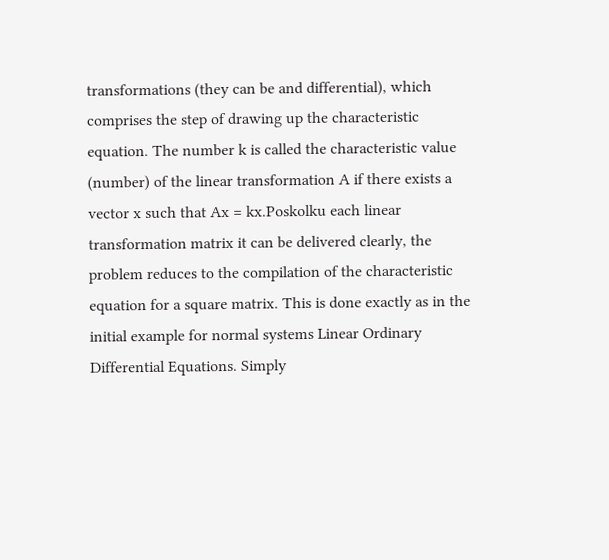transformations (they can be and differential), which comprises the step of drawing up the characteristic equation. The number k is called the characteristic value (number) of the linear transformation A if there exists a vector x such that Ax = kx.Poskolku each linear transformation matrix it can be delivered clearly, the problem reduces to the compilation of the characteristic equation for a square matrix. This is done exactly as in the initial example for normal systems Linear Ordinary Differential Equations. Simply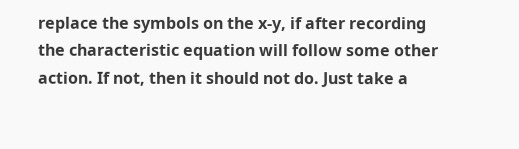replace the symbols on the x-y, if after recording the characteristic equation will follow some other action. If not, then it should not do. Just take a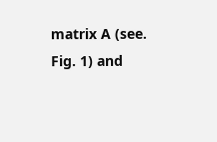matrix A (see. Fig. 1) and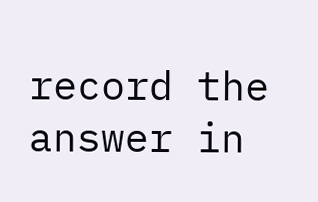record the answer in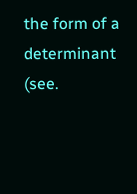the form of a determinant (see.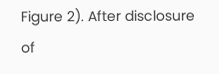Figure 2). After disclosure of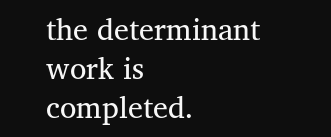the determinant work is completed.